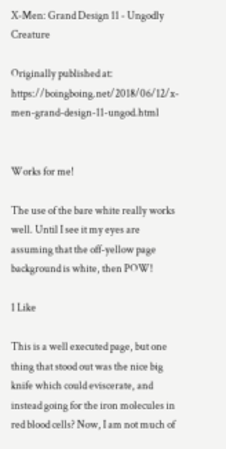X-Men: Grand Design 11 - Ungodly Creature

Originally published at: https://boingboing.net/2018/06/12/x-men-grand-design-11-ungod.html


Works for me!

The use of the bare white really works well. Until I see it my eyes are assuming that the off-yellow page background is white, then POW!

1 Like

This is a well executed page, but one thing that stood out was the nice big knife which could eviscerate, and instead going for the iron molecules in red blood cells? Now, I am not much of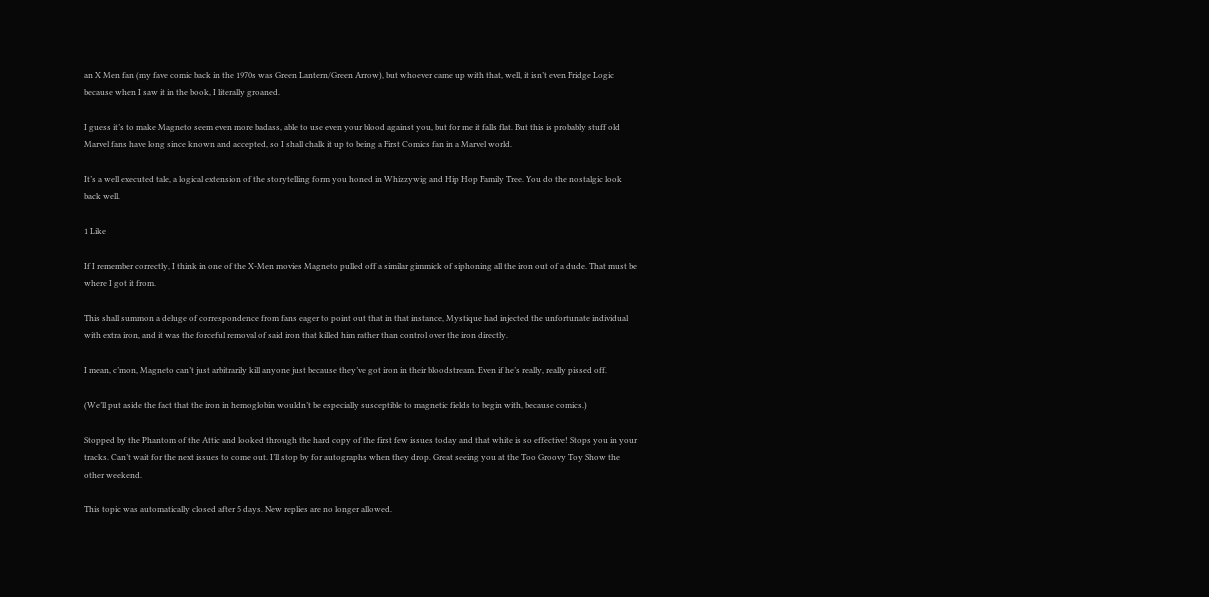an X Men fan (my fave comic back in the 1970s was Green Lantern/Green Arrow), but whoever came up with that, well, it isn’t even Fridge Logic because when I saw it in the book, I literally groaned.

I guess it’s to make Magneto seem even more badass, able to use even your blood against you, but for me it falls flat. But this is probably stuff old Marvel fans have long since known and accepted, so I shall chalk it up to being a First Comics fan in a Marvel world.

It’s a well executed tale, a logical extension of the storytelling form you honed in Whizzywig and Hip Hop Family Tree. You do the nostalgic look back well.

1 Like

If I remember correctly, I think in one of the X-Men movies Magneto pulled off a similar gimmick of siphoning all the iron out of a dude. That must be where I got it from.

This shall summon a deluge of correspondence from fans eager to point out that in that instance, Mystique had injected the unfortunate individual with extra iron, and it was the forceful removal of said iron that killed him rather than control over the iron directly.

I mean, c’mon, Magneto can’t just arbitrarily kill anyone just because they’ve got iron in their bloodstream. Even if he’s really, really pissed off.

(We’ll put aside the fact that the iron in hemoglobin wouldn’t be especially susceptible to magnetic fields to begin with, because comics.)

Stopped by the Phantom of the Attic and looked through the hard copy of the first few issues today and that white is so effective! Stops you in your tracks. Can’t wait for the next issues to come out. I’ll stop by for autographs when they drop. Great seeing you at the Too Groovy Toy Show the other weekend.

This topic was automatically closed after 5 days. New replies are no longer allowed.